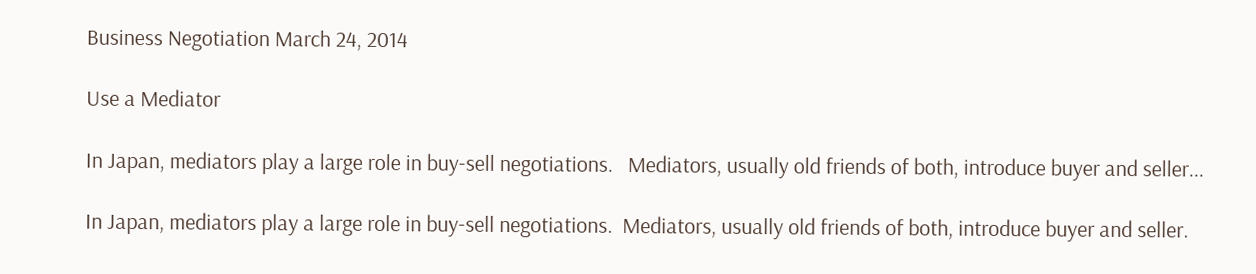Business Negotiation March 24, 2014

Use a Mediator

In Japan, mediators play a large role in buy-sell negotiations.   Mediators, usually old friends of both, introduce buyer and seller...

In Japan, mediators play a large role in buy-sell negotiations.  Mediators, usually old friends of both, introduce buyer and seller.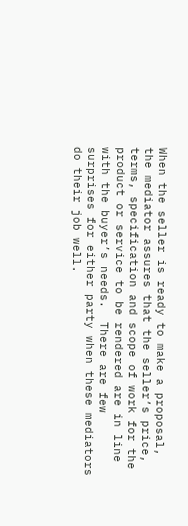When the seller is ready to make a proposal, the mediator assures that the seller’s price, terms, specification and scope of work for the product or service to be rendered are in line with the buyer’s needs.  There are few surprises for either party when these mediators do their job well.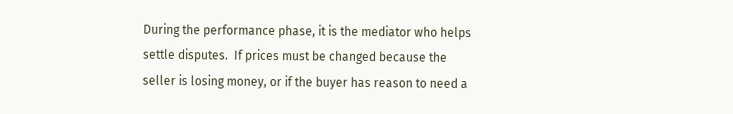During the performance phase, it is the mediator who helps settle disputes.  If prices must be changed because the seller is losing money, or if the buyer has reason to need a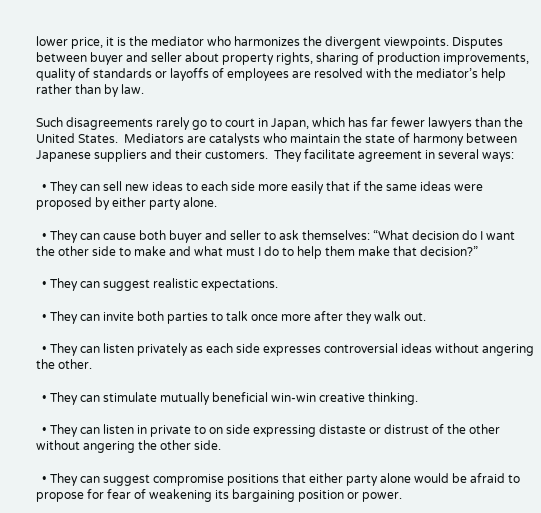lower price, it is the mediator who harmonizes the divergent viewpoints. Disputes between buyer and seller about property rights, sharing of production improvements, quality of standards or layoffs of employees are resolved with the mediator’s help rather than by law.

Such disagreements rarely go to court in Japan, which has far fewer lawyers than the United States.  Mediators are catalysts who maintain the state of harmony between Japanese suppliers and their customers.  They facilitate agreement in several ways:

  • They can sell new ideas to each side more easily that if the same ideas were proposed by either party alone.

  • They can cause both buyer and seller to ask themselves: “What decision do I want the other side to make and what must I do to help them make that decision?”

  • They can suggest realistic expectations.

  • They can invite both parties to talk once more after they walk out.

  • They can listen privately as each side expresses controversial ideas without angering the other.

  • They can stimulate mutually beneficial win-win creative thinking.

  • They can listen in private to on side expressing distaste or distrust of the other without angering the other side.

  • They can suggest compromise positions that either party alone would be afraid to propose for fear of weakening its bargaining position or power.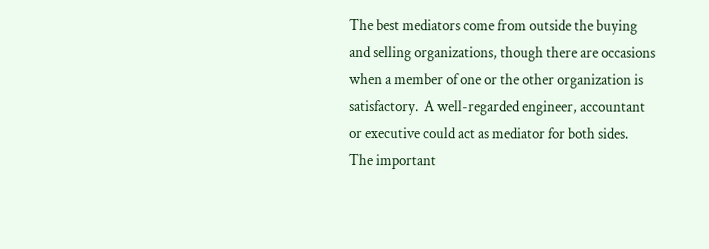The best mediators come from outside the buying and selling organizations, though there are occasions when a member of one or the other organization is satisfactory.  A well-regarded engineer, accountant or executive could act as mediator for both sides.  The important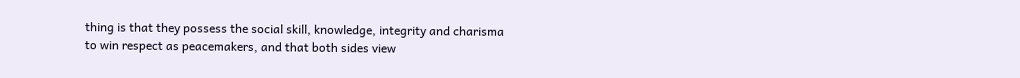thing is that they possess the social skill, knowledge, integrity and charisma to win respect as peacemakers, and that both sides view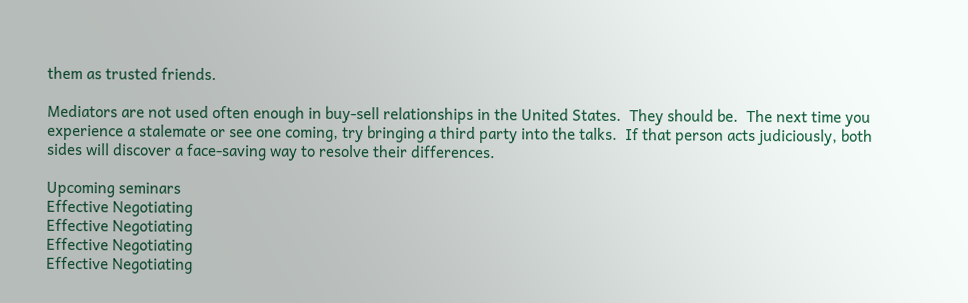them as trusted friends.

Mediators are not used often enough in buy-sell relationships in the United States.  They should be.  The next time you experience a stalemate or see one coming, try bringing a third party into the talks.  If that person acts judiciously, both sides will discover a face-saving way to resolve their differences.

Upcoming seminars
Effective Negotiating
Effective Negotiating
Effective Negotiating
Effective Negotiating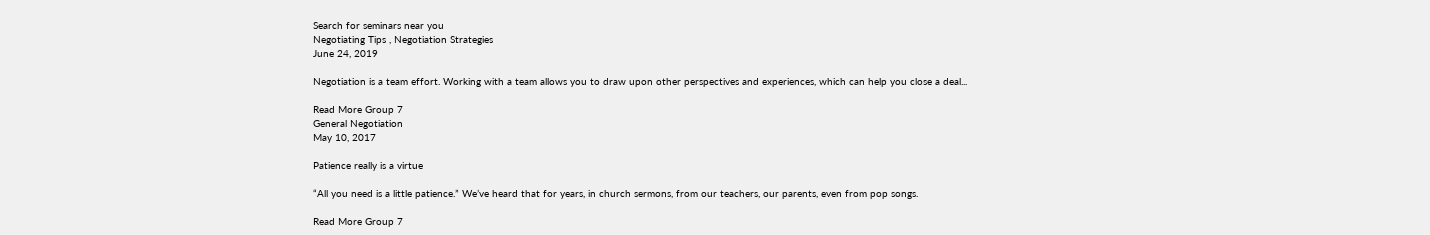Search for seminars near you
Negotiating Tips , Negotiation Strategies
June 24, 2019

Negotiation is a team effort. Working with a team allows you to draw upon other perspectives and experiences, which can help you close a deal...

Read More Group 7
General Negotiation
May 10, 2017

Patience really is a virtue

“All you need is a little patience.” We’ve heard that for years, in church sermons, from our teachers, our parents, even from pop songs.

Read More Group 7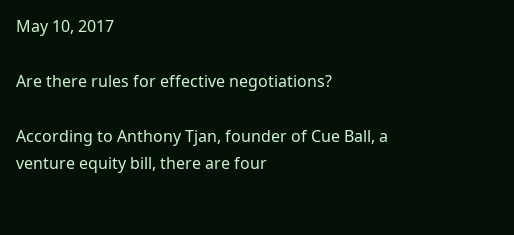May 10, 2017

Are there rules for effective negotiations?

According to Anthony Tjan, founder of Cue Ball, a venture equity bill, there are four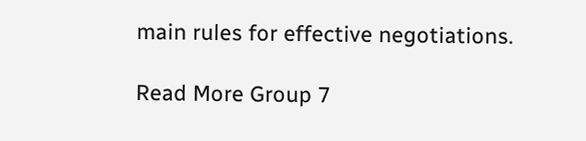main rules for effective negotiations.

Read More Group 7